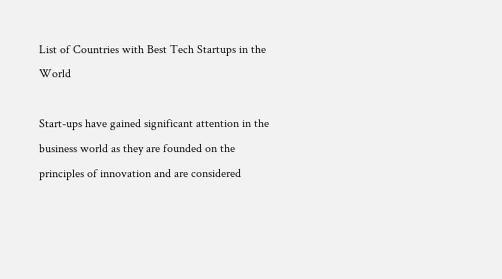List of Countries with Best Tech Startups in the World

Start-ups have gained significant attention in the business world as they are founded on the principles of innovation and are considered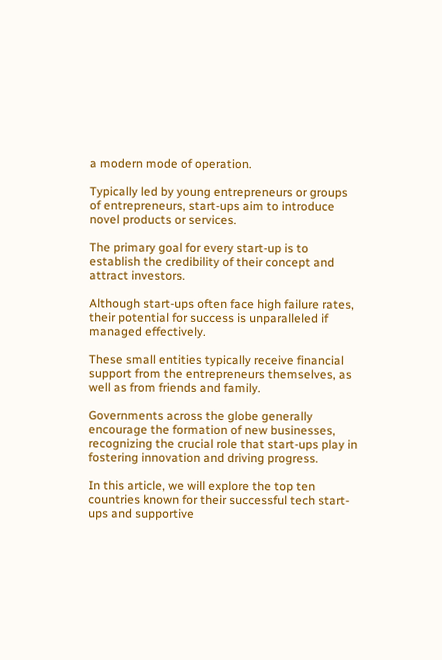a modern mode of operation.

Typically led by young entrepreneurs or groups of entrepreneurs, start-ups aim to introduce novel products or services.

The primary goal for every start-up is to establish the credibility of their concept and attract investors.

Although start-ups often face high failure rates, their potential for success is unparalleled if managed effectively.

These small entities typically receive financial support from the entrepreneurs themselves, as well as from friends and family.

Governments across the globe generally encourage the formation of new businesses, recognizing the crucial role that start-ups play in fostering innovation and driving progress.

In this article, we will explore the top ten countries known for their successful tech start-ups and supportive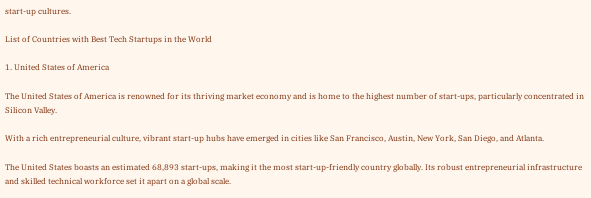start-up cultures.

List of Countries with Best Tech Startups in the World

1. United States of America

The United States of America is renowned for its thriving market economy and is home to the highest number of start-ups, particularly concentrated in Silicon Valley.

With a rich entrepreneurial culture, vibrant start-up hubs have emerged in cities like San Francisco, Austin, New York, San Diego, and Atlanta.

The United States boasts an estimated 68,893 start-ups, making it the most start-up-friendly country globally. Its robust entrepreneurial infrastructure and skilled technical workforce set it apart on a global scale.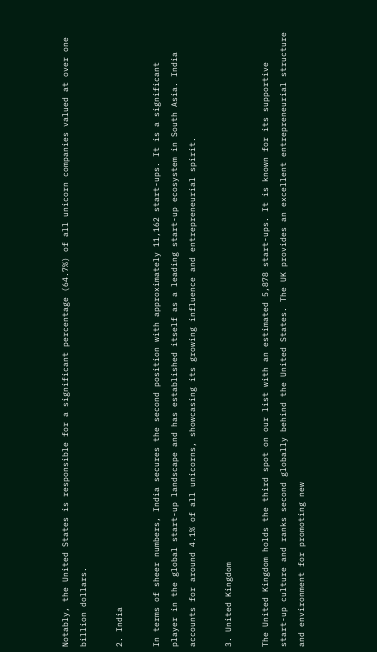Notably, the United States is responsible for a significant percentage (64.7%) of all unicorn companies valued at over one billion dollars.

2. India

In terms of sheer numbers, India secures the second position with approximately 11,162 start-ups. It is a significant player in the global start-up landscape and has established itself as a leading start-up ecosystem in South Asia. India accounts for around 4.1% of all unicorns, showcasing its growing influence and entrepreneurial spirit.

3. United Kingdom

The United Kingdom holds the third spot on our list with an estimated 5,878 start-ups. It is known for its supportive start-up culture and ranks second globally behind the United States. The UK provides an excellent entrepreneurial structure and environment for promoting new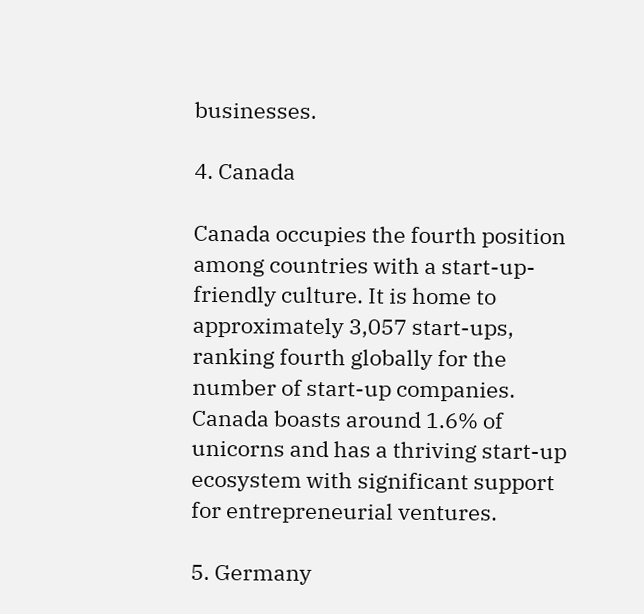businesses.

4. Canada

Canada occupies the fourth position among countries with a start-up-friendly culture. It is home to approximately 3,057 start-ups, ranking fourth globally for the number of start-up companies. Canada boasts around 1.6% of unicorns and has a thriving start-up ecosystem with significant support for entrepreneurial ventures.

5. Germany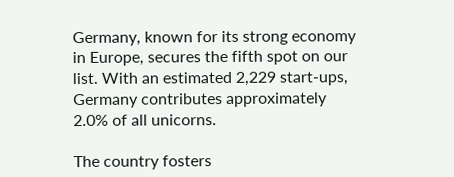Germany, known for its strong economy in Europe, secures the fifth spot on our list. With an estimated 2,229 start-ups, Germany contributes approximately 2.0% of all unicorns.

The country fosters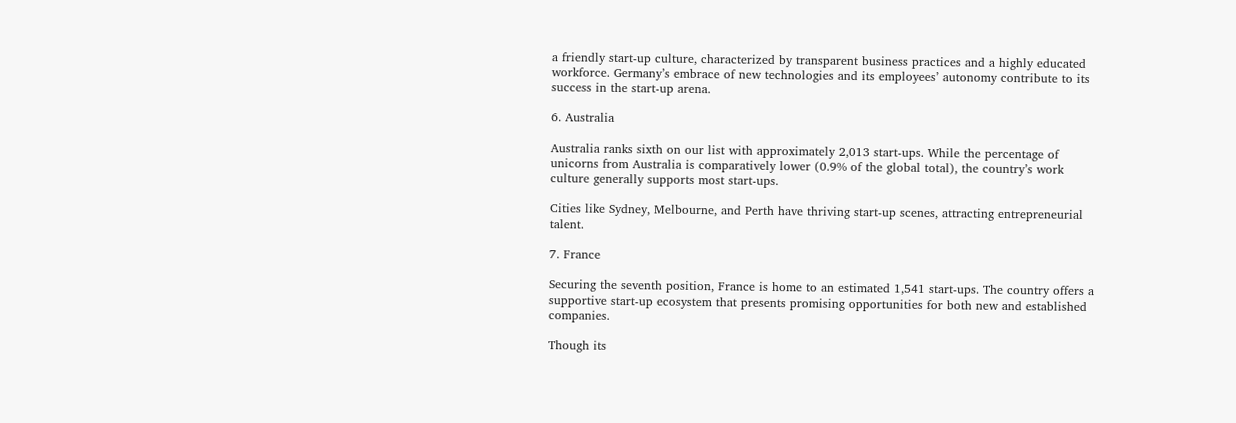a friendly start-up culture, characterized by transparent business practices and a highly educated workforce. Germany’s embrace of new technologies and its employees’ autonomy contribute to its success in the start-up arena.

6. Australia

Australia ranks sixth on our list with approximately 2,013 start-ups. While the percentage of unicorns from Australia is comparatively lower (0.9% of the global total), the country’s work culture generally supports most start-ups.

Cities like Sydney, Melbourne, and Perth have thriving start-up scenes, attracting entrepreneurial talent.

7. France

Securing the seventh position, France is home to an estimated 1,541 start-ups. The country offers a supportive start-up ecosystem that presents promising opportunities for both new and established companies.

Though its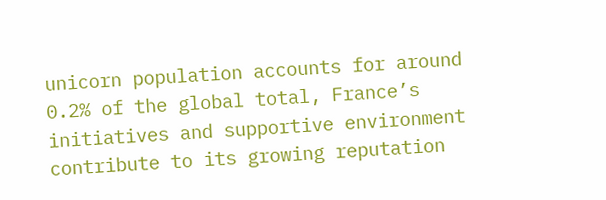unicorn population accounts for around 0.2% of the global total, France’s initiatives and supportive environment contribute to its growing reputation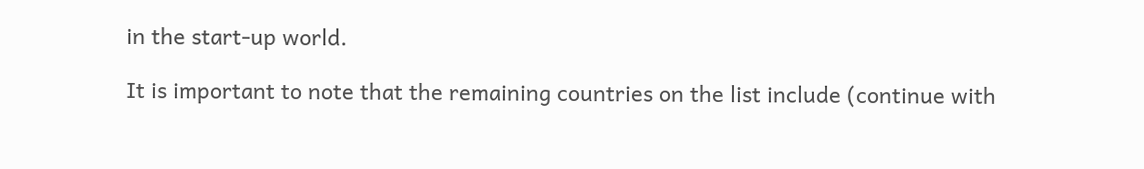in the start-up world.

It is important to note that the remaining countries on the list include (continue with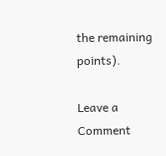the remaining points).

Leave a Comment